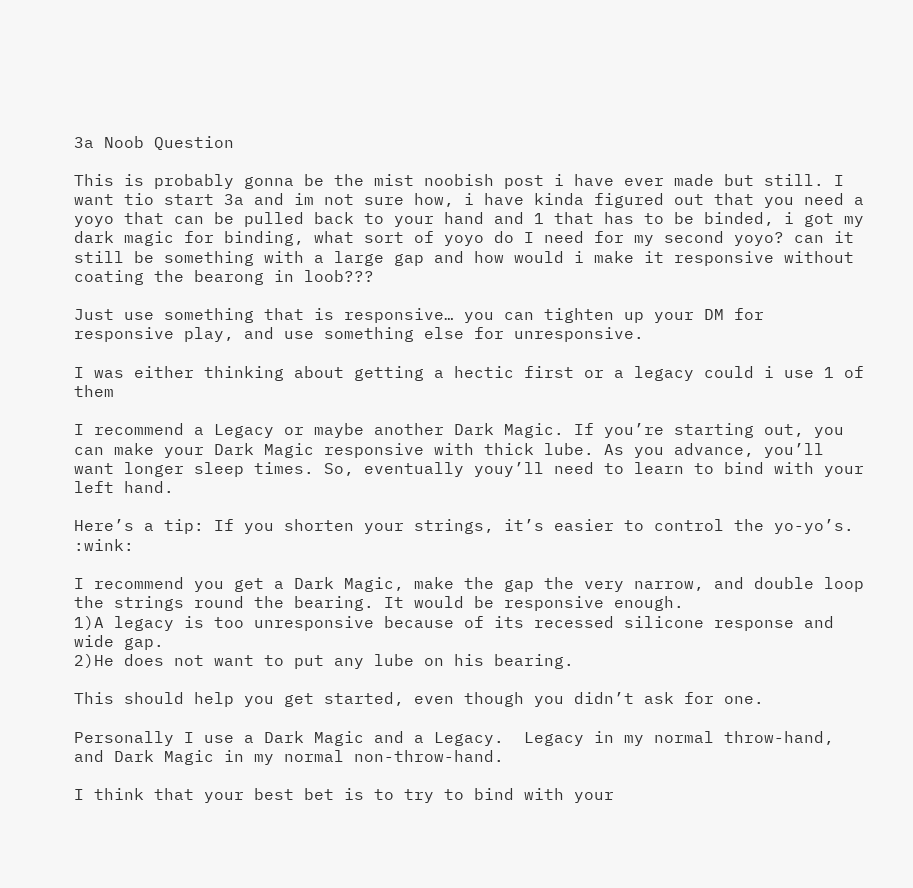3a Noob Question

This is probably gonna be the mist noobish post i have ever made but still. I want tio start 3a and im not sure how, i have kinda figured out that you need a yoyo that can be pulled back to your hand and 1 that has to be binded, i got my dark magic for binding, what sort of yoyo do I need for my second yoyo? can it still be something with a large gap and how would i make it responsive without coating the bearong in loob???

Just use something that is responsive… you can tighten up your DM for responsive play, and use something else for unresponsive.

I was either thinking about getting a hectic first or a legacy could i use 1 of them

I recommend a Legacy or maybe another Dark Magic. If you’re starting out, you can make your Dark Magic responsive with thick lube. As you advance, you’ll want longer sleep times. So, eventually youy’ll need to learn to bind with your left hand.

Here’s a tip: If you shorten your strings, it’s easier to control the yo-yo’s. :wink:

I recommend you get a Dark Magic, make the gap the very narrow, and double loop the strings round the bearing. It would be responsive enough.
1)A legacy is too unresponsive because of its recessed silicone response and wide gap.
2)He does not want to put any lube on his bearing.

This should help you get started, even though you didn’t ask for one.

Personally I use a Dark Magic and a Legacy.  Legacy in my normal throw-hand, and Dark Magic in my normal non-throw-hand.

I think that your best bet is to try to bind with your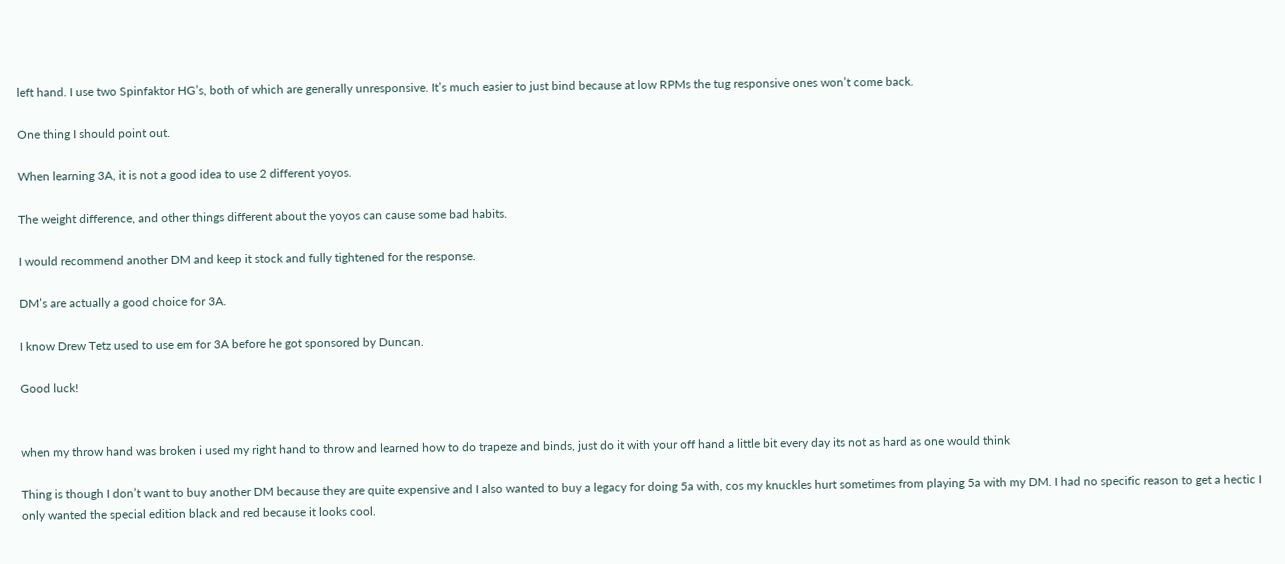left hand. I use two Spinfaktor HG’s, both of which are generally unresponsive. It’s much easier to just bind because at low RPMs the tug responsive ones won’t come back.

One thing I should point out.

When learning 3A, it is not a good idea to use 2 different yoyos.

The weight difference, and other things different about the yoyos can cause some bad habits.

I would recommend another DM and keep it stock and fully tightened for the response.

DM’s are actually a good choice for 3A.

I know Drew Tetz used to use em for 3A before he got sponsored by Duncan.

Good luck!


when my throw hand was broken i used my right hand to throw and learned how to do trapeze and binds, just do it with your off hand a little bit every day its not as hard as one would think

Thing is though I don’t want to buy another DM because they are quite expensive and I also wanted to buy a legacy for doing 5a with, cos my knuckles hurt sometimes from playing 5a with my DM. I had no specific reason to get a hectic I only wanted the special edition black and red because it looks cool.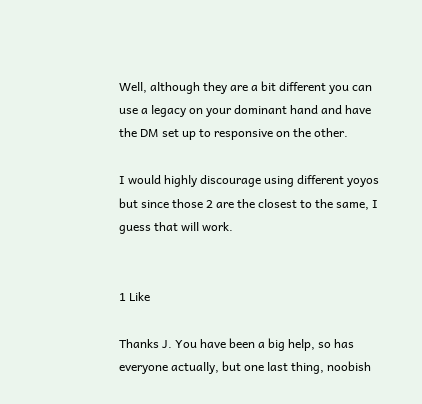Well, although they are a bit different you can use a legacy on your dominant hand and have the DM set up to responsive on the other.

I would highly discourage using different yoyos but since those 2 are the closest to the same, I guess that will work.


1 Like

Thanks J. You have been a big help, so has everyone actually, but one last thing, noobish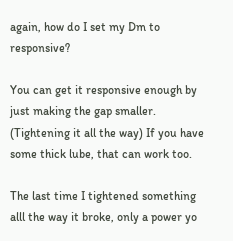again, how do I set my Dm to responsive?

You can get it responsive enough by just making the gap smaller. (Tightening it all the way) If you have some thick lube, that can work too.

The last time I tightened something alll the way it broke, only a power yo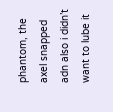phantom, the axel snapped adn also i didn’t want to lube it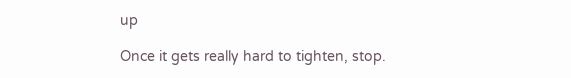up

Once it gets really hard to tighten, stop.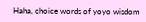Haha, choice words of yoyo wisdom